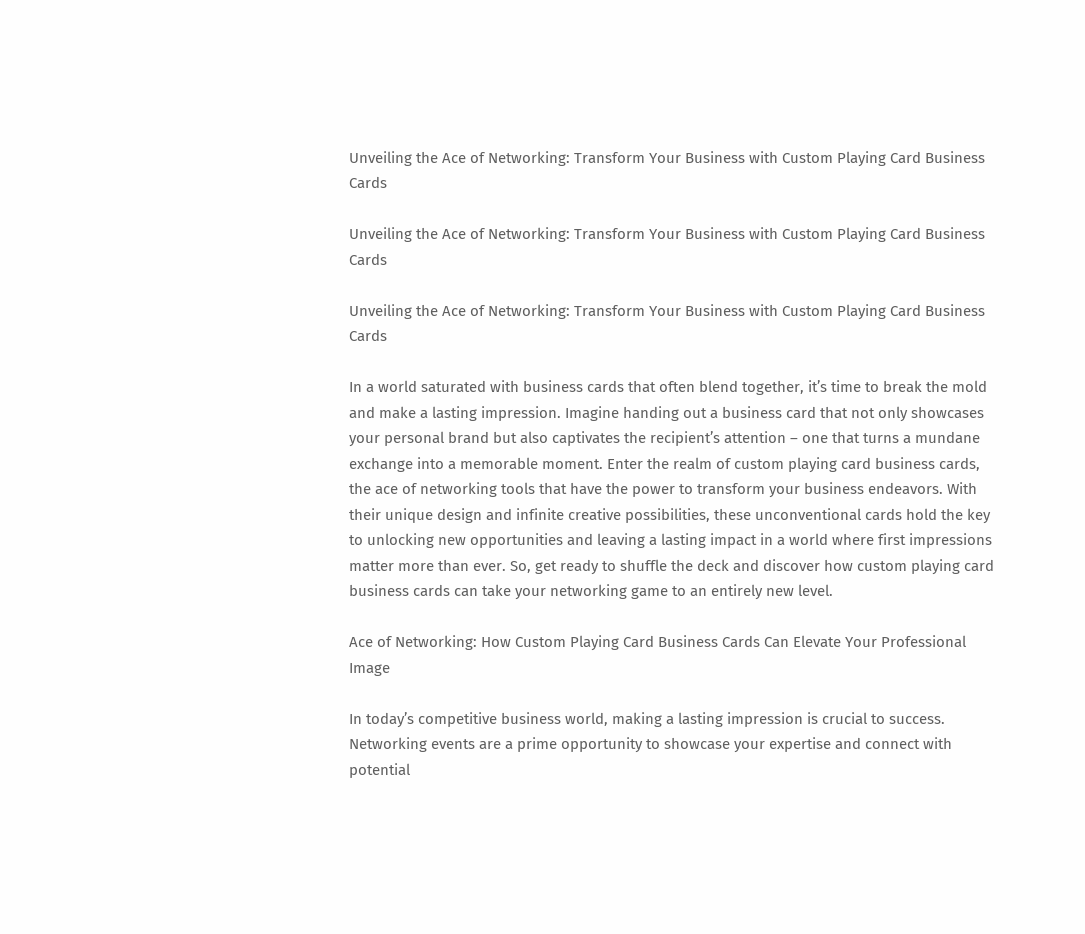Unveiling the Ace of Networking: Transform Your Business with Custom Playing Card Business Cards

Unveiling the Ace of Networking: Transform Your Business with Custom Playing Card Business Cards

Unveiling the Ace of Networking: Transform Your Business with Custom Playing Card Business Cards

In a world saturated with business cards that often blend together, it’s time to break the mold and make a lasting impression. Imagine handing out a business card that not only showcases your personal brand but also captivates the recipient’s attention – one that turns a mundane exchange into a memorable moment. Enter the realm of custom playing card business cards, the ace of networking tools that have the power to transform your business endeavors. With their unique design and infinite creative possibilities, these unconventional cards hold the key to unlocking new opportunities and leaving a lasting impact in a world where first impressions matter more than ever. So, get ready to shuffle the deck and discover how custom playing card business cards can take your networking game to an entirely new level.

Ace of Networking: How Custom Playing Card Business Cards Can Elevate Your Professional Image

In today’s competitive business world, making a lasting impression is crucial to success. Networking events are a prime opportunity to showcase your expertise and connect with potential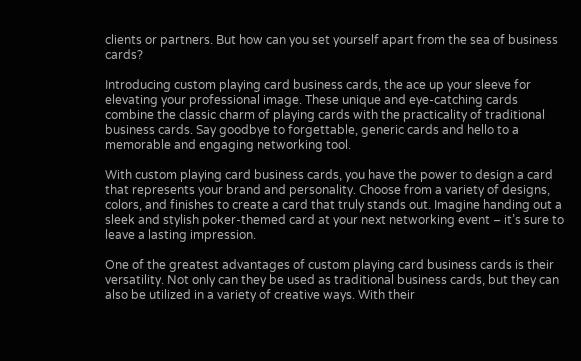clients or partners. But how can you set yourself apart from the sea of business cards?

Introducing custom playing card business cards, the ace up your sleeve for elevating your professional image. These unique and eye-catching cards combine the classic charm of playing cards with the practicality of traditional business cards. Say goodbye to forgettable, generic cards and hello to a memorable and engaging networking tool.

With custom playing card business cards, you have the power to design a card that represents your brand and personality. Choose from a variety of designs, colors, and finishes to create a card that truly stands out. Imagine handing out a sleek and stylish poker-themed card at your next networking event – it’s sure to leave a lasting impression.

One of the greatest advantages of custom playing card business cards is their versatility. Not only can they be used as traditional business cards, but they can also be utilized in a variety of creative ways. With their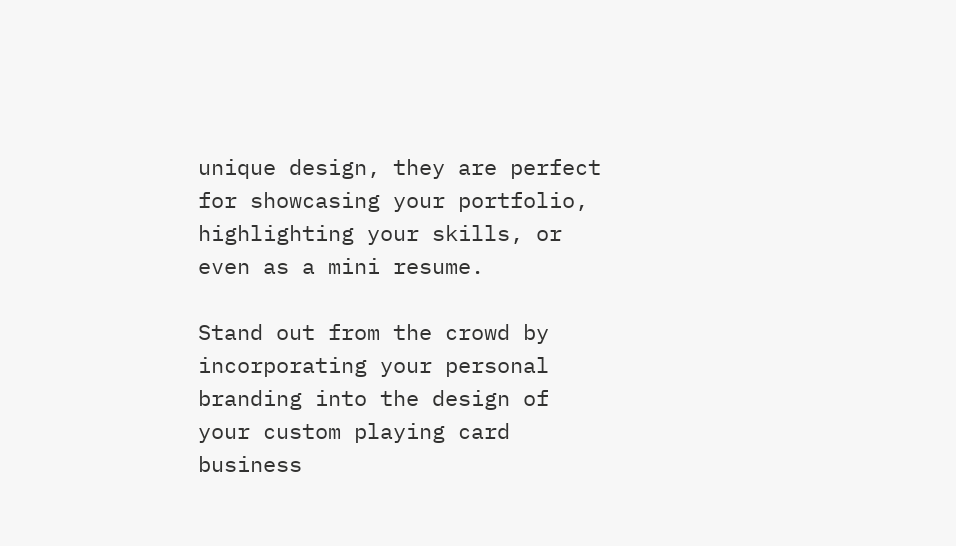unique design, they are perfect for showcasing your portfolio, highlighting your skills, or even as a mini resume.

Stand out from the crowd by incorporating your personal branding into the design of your custom playing card business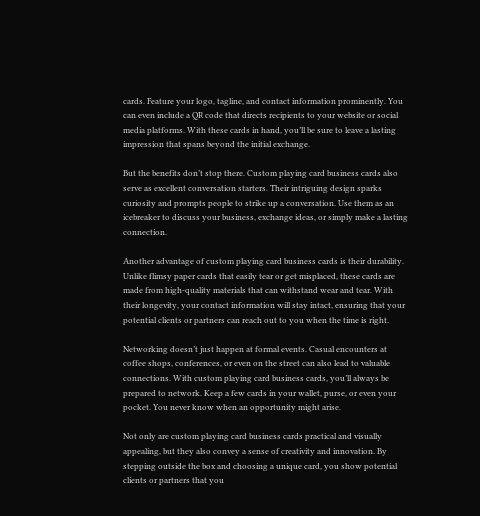cards. Feature your logo, tagline, and contact information prominently. You can even include a QR code that directs recipients to your website or social media platforms. With these cards in hand, you’ll be sure to leave a lasting impression that spans beyond the initial exchange.

But the benefits don’t stop there. Custom playing card business cards also serve as excellent conversation starters. Their intriguing design sparks curiosity and prompts people to strike up a conversation. Use them as an icebreaker to discuss your business, exchange ideas, or simply make a lasting connection.

Another advantage of custom playing card business cards is their durability. Unlike flimsy paper cards that easily tear or get misplaced, these cards are made from high-quality materials that can withstand wear and tear. With their longevity, your contact information will stay intact, ensuring that your potential clients or partners can reach out to you when the time is right.

Networking doesn’t just happen at formal events. Casual encounters at coffee shops, conferences, or even on the street can also lead to valuable connections. With custom playing card business cards, you’ll always be prepared to network. Keep a few cards in your wallet, purse, or even your pocket. You never know when an opportunity might arise.

Not only are custom playing card business cards practical and visually appealing, but they also convey a sense of creativity and innovation. By stepping outside the box and choosing a unique card, you show potential clients or partners that you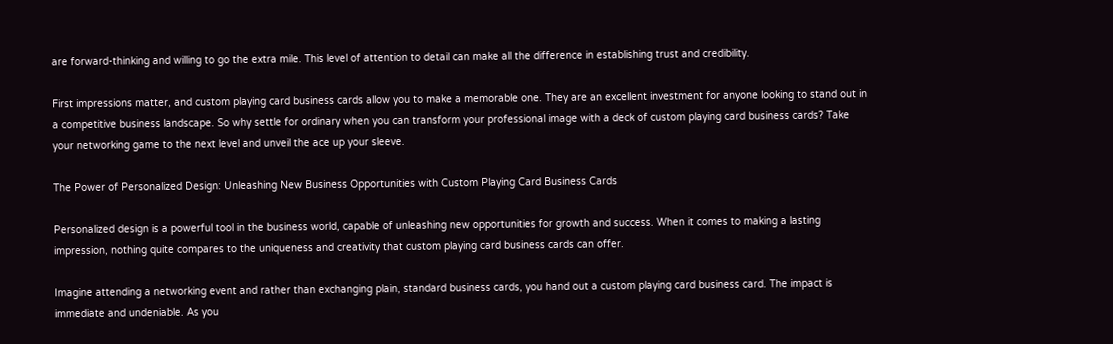are forward-thinking and willing to go the extra mile. This level of attention to detail can make all the difference in establishing trust and credibility.

First impressions matter, and custom playing card business cards allow you to make a memorable one. They are an excellent investment for anyone looking to stand out in a competitive business landscape. So why settle for ordinary when you can transform your professional image with a deck of custom playing card business cards? Take your networking game to the next level and unveil the ace up your sleeve.

The Power of Personalized Design: Unleashing New Business Opportunities with Custom Playing Card Business Cards

Personalized design is a powerful tool in the business world, capable of unleashing new opportunities for growth and success. When it comes to making a lasting impression, nothing quite compares to the uniqueness and creativity that custom playing card business cards can offer.

Imagine attending a networking event and rather than exchanging plain, standard business cards, you hand out a custom playing card business card. The impact is immediate and undeniable. As you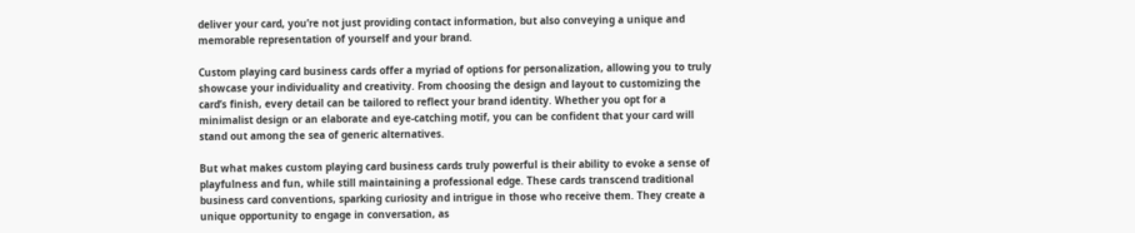deliver your card, you’re not just providing contact information, but also conveying a unique and memorable representation of yourself and your brand.

Custom playing card business cards offer a myriad of options for personalization, allowing you to truly showcase your individuality and creativity. From choosing the design and layout to customizing the card’s finish, every detail can be tailored to reflect your brand identity. Whether you opt for a minimalist design or an elaborate and eye-catching motif, you can be confident that your card will stand out among the sea of generic alternatives.

But what makes custom playing card business cards truly powerful is their ability to evoke a sense of playfulness and fun, while still maintaining a professional edge. These cards transcend traditional business card conventions, sparking curiosity and intrigue in those who receive them. They create a unique opportunity to engage in conversation, as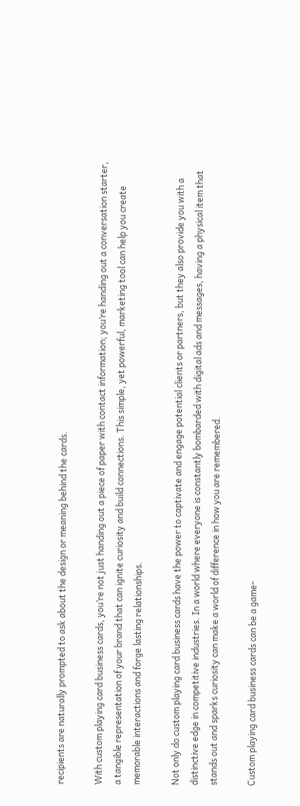recipients are naturally prompted to ask about the design or meaning behind the cards.

With custom playing card business cards, you’re not just handing out a piece of paper with contact information; you’re handing out a conversation starter, a tangible representation of your brand that can ignite curiosity and build connections. This simple, yet powerful, marketing tool can help you create memorable interactions and forge lasting relationships.

Not only do custom playing card business cards have the power to captivate and engage potential clients or partners, but they also provide you with a distinctive edge in competitive industries. In a world where everyone is constantly bombarded with digital ads and messages, having a physical item that stands out and sparks curiosity can make a world of difference in how you are remembered.

Custom playing card business cards can be a game-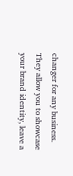changer for any business. They allow you to showcase your brand identity, leave a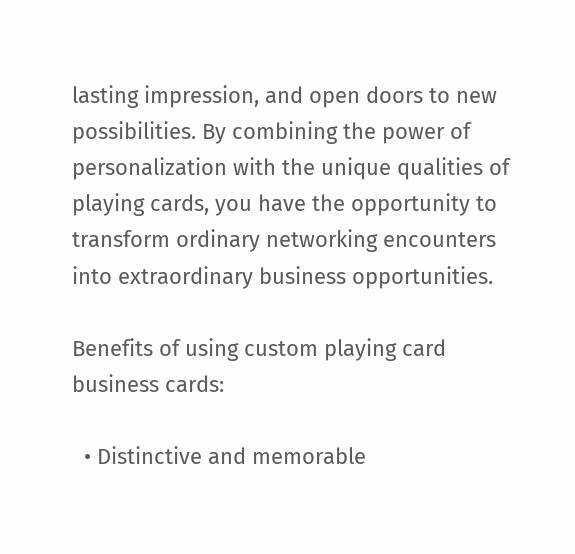lasting impression, and open doors to new possibilities. By combining the power of personalization with the unique qualities of playing cards, you have the opportunity to transform ordinary networking encounters into extraordinary business opportunities.

Benefits of using custom playing card business cards:

  • Distinctive and memorable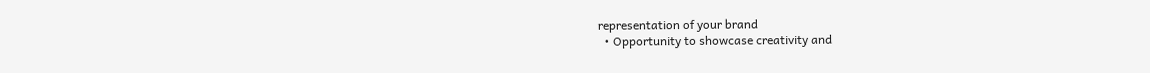representation of your brand
  • Opportunity to showcase creativity and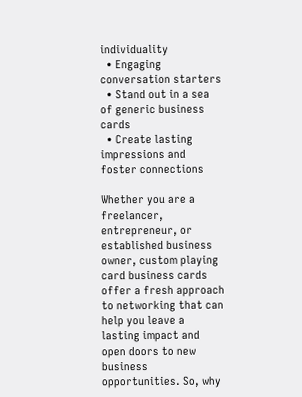individuality
  • Engaging conversation starters
  • Stand out in a sea of generic business cards
  • Create lasting impressions and foster connections

Whether you are a freelancer, entrepreneur, or established business owner, custom playing card business cards offer a fresh approach to networking that can help you leave a lasting impact and open doors to new business opportunities. So, why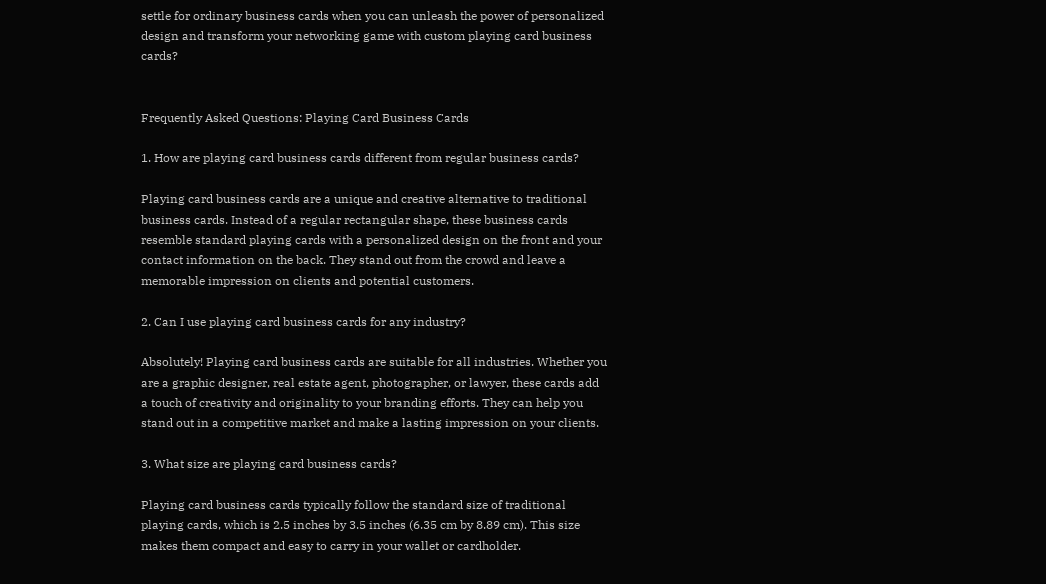settle for ordinary business cards when you can unleash the power of personalized design and transform your networking game with custom playing card business cards?


Frequently Asked Questions: Playing Card Business Cards

1. How are playing card business cards different from regular business cards?

Playing card business cards are a unique and creative alternative to traditional business cards. Instead of a regular rectangular shape, these business cards resemble standard playing cards with a personalized design on the front and your contact information on the back. They stand out from the crowd and leave a memorable impression on clients and potential customers.

2. Can I use playing card business cards for any industry?

Absolutely! Playing card business cards are suitable for all industries. Whether you are a graphic designer, real estate agent, photographer, or lawyer, these cards add a touch of creativity and originality to your branding efforts. They can help you stand out in a competitive market and make a lasting impression on your clients.

3. What size are playing card business cards?

Playing card business cards typically follow the standard size of traditional playing cards, which is 2.5 inches by 3.5 inches (6.35 cm by 8.89 cm). This size makes them compact and easy to carry in your wallet or cardholder.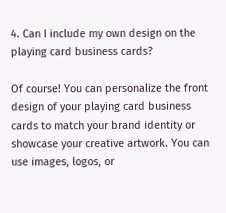4. Can I include my own design on the playing card business cards?

Of course! You can personalize the front design of your playing card business cards to match your brand identity or showcase your creative artwork. You can use images, logos, or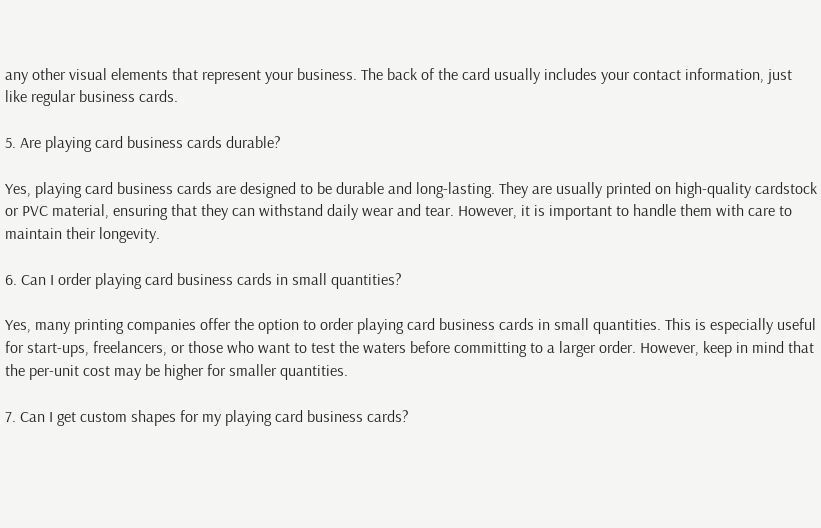any other visual elements that represent your business. The back of the card usually includes your contact information, just like regular business cards.

5. Are playing card business cards durable?

Yes, playing card business cards are designed to be durable and long-lasting. They are usually printed on high-quality cardstock or PVC material, ensuring that they can withstand daily wear and tear. However, it is important to handle them with care to maintain their longevity.

6. Can I order playing card business cards in small quantities?

Yes, many printing companies offer the option to order playing card business cards in small quantities. This is especially useful for start-ups, freelancers, or those who want to test the waters before committing to a larger order. However, keep in mind that the per-unit cost may be higher for smaller quantities.

7. Can I get custom shapes for my playing card business cards?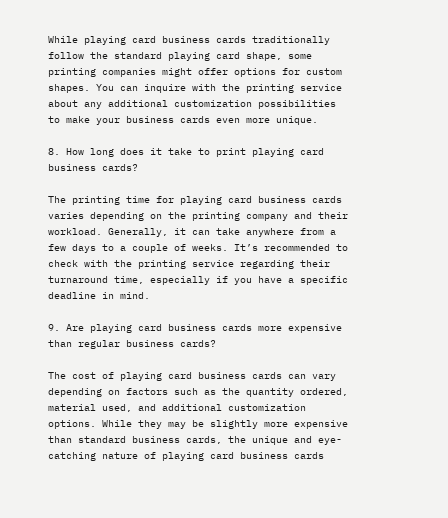While playing card business cards traditionally follow the standard playing card shape, some printing companies might offer options for custom shapes. You can inquire with the printing service about any additional customization possibilities to make your business cards even more unique.

8. How long does it take to print playing card business cards?

The printing time for playing card business cards varies depending on the printing company and their workload. Generally, it can take anywhere from a few days to a couple of weeks. It’s recommended to check with the printing service regarding their turnaround time, especially if you have a specific deadline in mind.

9. Are playing card business cards more expensive than regular business cards?

The cost of playing card business cards can vary depending on factors such as the quantity ordered, material used, and additional customization options. While they may be slightly more expensive than standard business cards, the unique and eye-catching nature of playing card business cards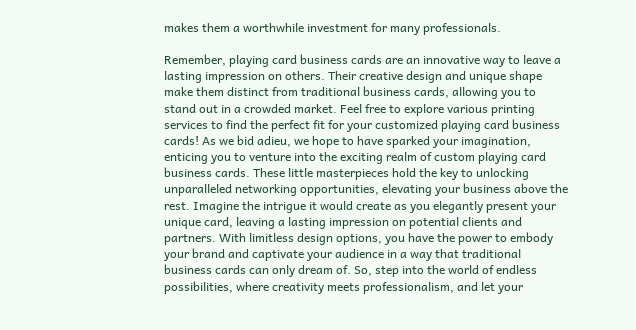makes them a worthwhile investment for many professionals.

Remember, playing card business cards are an innovative way to leave a lasting impression on others. Their creative design and unique shape make them distinct from traditional business cards, allowing you to stand out in a crowded market. Feel free to explore various printing services to find the perfect fit for your customized playing card business cards! As we bid adieu, we hope to have sparked your imagination, enticing you to venture into the exciting realm of custom playing card business cards. These little masterpieces hold the key to unlocking unparalleled networking opportunities, elevating your business above the rest. Imagine the intrigue it would create as you elegantly present your unique card, leaving a lasting impression on potential clients and partners. With limitless design options, you have the power to embody your brand and captivate your audience in a way that traditional business cards can only dream of. So, step into the world of endless possibilities, where creativity meets professionalism, and let your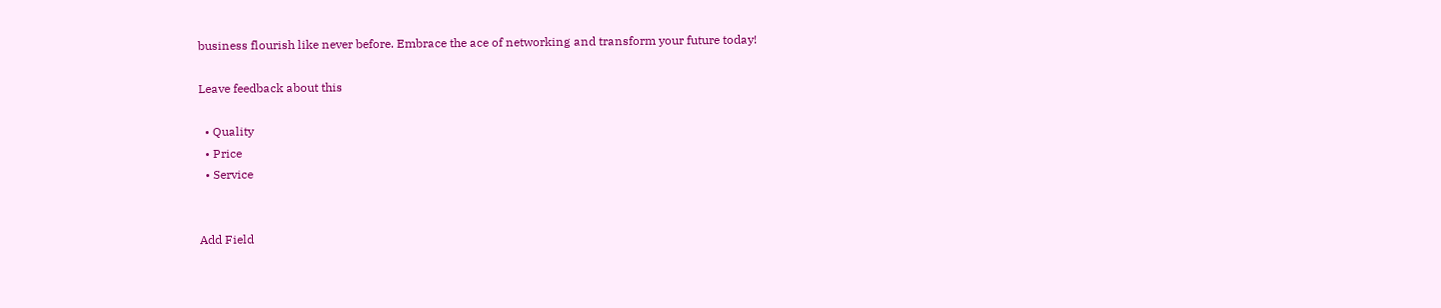business flourish like never before. Embrace the ace of networking and transform your future today!

Leave feedback about this

  • Quality
  • Price
  • Service


Add Field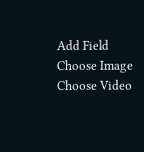Add Field
Choose Image
Choose Video